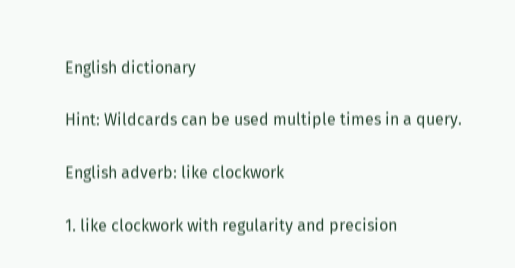English dictionary

Hint: Wildcards can be used multiple times in a query.

English adverb: like clockwork

1. like clockwork with regularity and precision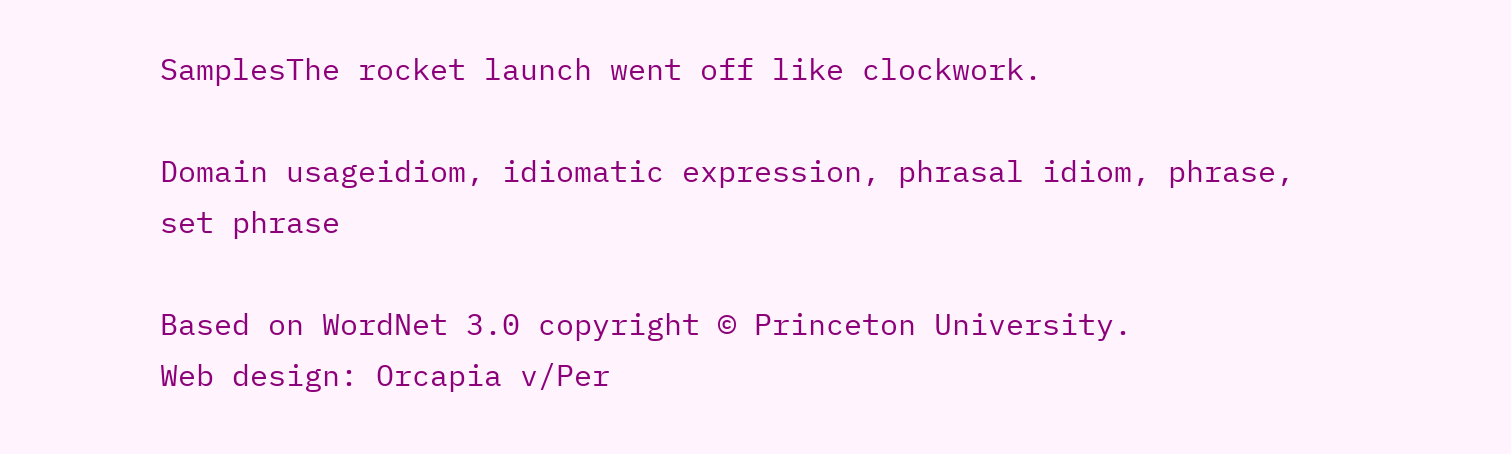SamplesThe rocket launch went off like clockwork.

Domain usageidiom, idiomatic expression, phrasal idiom, phrase, set phrase

Based on WordNet 3.0 copyright © Princeton University.
Web design: Orcapia v/Per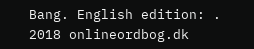Bang. English edition: .
2018 onlineordbog.dk